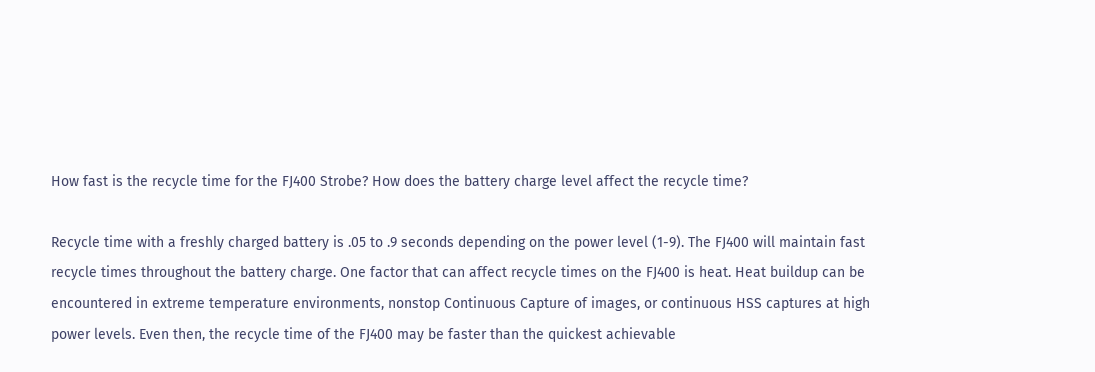How fast is the recycle time for the FJ400 Strobe? How does the battery charge level affect the recycle time?

Recycle time with a freshly charged battery is .05 to .9 seconds depending on the power level (1-9). The FJ400 will maintain fast recycle times throughout the battery charge. One factor that can affect recycle times on the FJ400 is heat. Heat buildup can be encountered in extreme temperature environments, nonstop Continuous Capture of images, or continuous HSS captures at high power levels. Even then, the recycle time of the FJ400 may be faster than the quickest achievable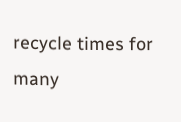recycle times for many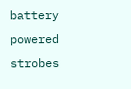battery powered strobes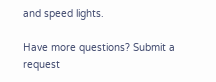and speed lights.

Have more questions? Submit a request